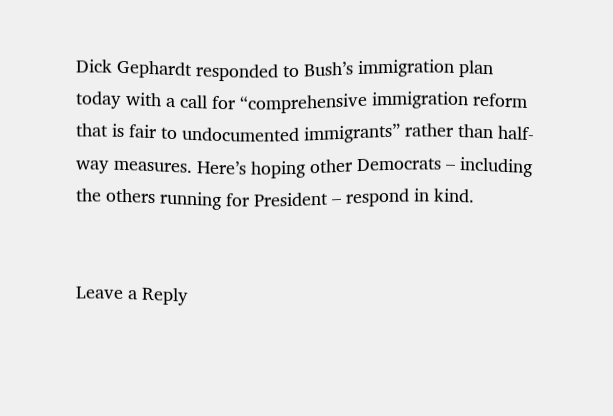Dick Gephardt responded to Bush’s immigration plan today with a call for “comprehensive immigration reform that is fair to undocumented immigrants” rather than half-way measures. Here’s hoping other Democrats – including the others running for President – respond in kind.


Leave a Reply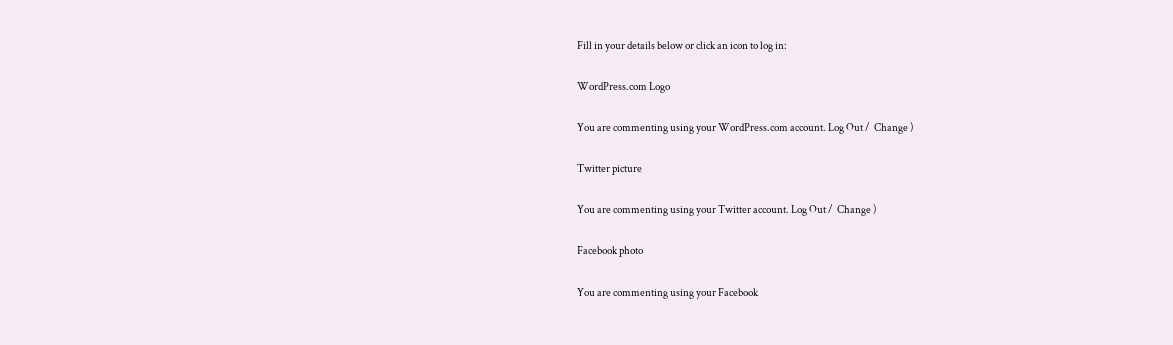Fill in your details below or click an icon to log in:

WordPress.com Logo

You are commenting using your WordPress.com account. Log Out /  Change )

Twitter picture

You are commenting using your Twitter account. Log Out /  Change )

Facebook photo

You are commenting using your Facebook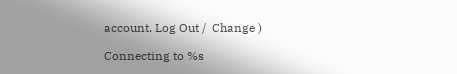account. Log Out /  Change )

Connecting to %s